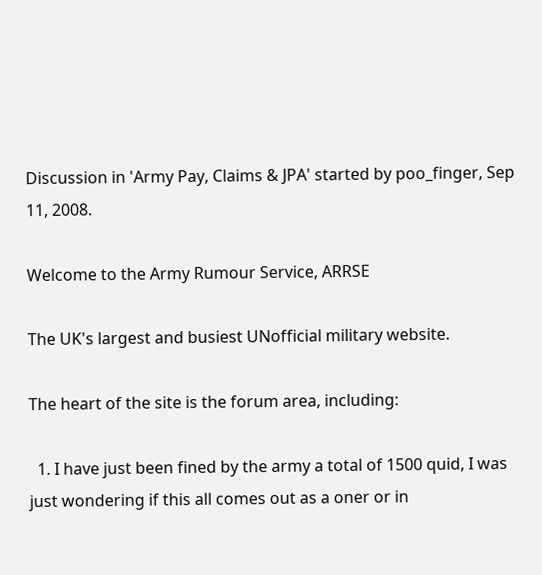Discussion in 'Army Pay, Claims & JPA' started by poo_finger, Sep 11, 2008.

Welcome to the Army Rumour Service, ARRSE

The UK's largest and busiest UNofficial military website.

The heart of the site is the forum area, including:

  1. I have just been fined by the army a total of 1500 quid, I was just wondering if this all comes out as a oner or in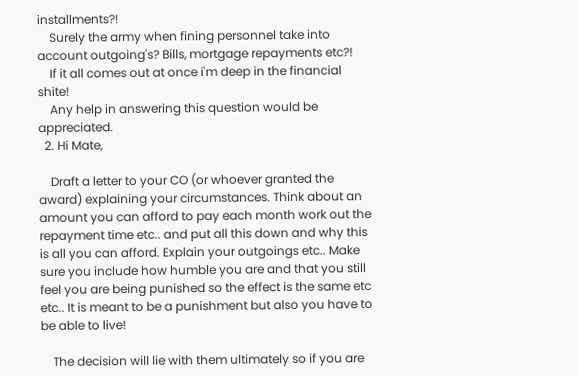installments?!
    Surely the army when fining personnel take into account outgoing's? Bills, mortgage repayments etc?!
    If it all comes out at once i'm deep in the financial shite!
    Any help in answering this question would be appreciated.
  2. Hi Mate,

    Draft a letter to your CO (or whoever granted the award) explaining your circumstances. Think about an amount you can afford to pay each month work out the repayment time etc.. and put all this down and why this is all you can afford. Explain your outgoings etc.. Make sure you include how humble you are and that you still feel you are being punished so the effect is the same etc etc.. It is meant to be a punishment but also you have to be able to live!

    The decision will lie with them ultimately so if you are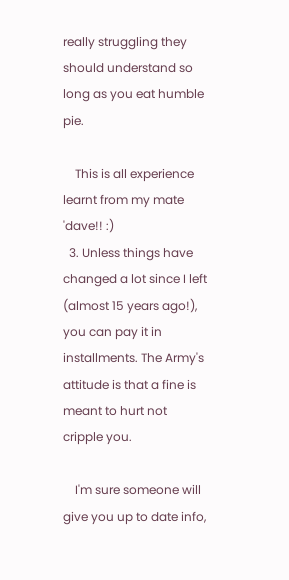really struggling they should understand so long as you eat humble pie.

    This is all experience learnt from my mate 'dave!! :)
  3. Unless things have changed a lot since I left (almost 15 years ago!), you can pay it in installments. The Army's attitude is that a fine is meant to hurt not cripple you.

    I'm sure someone will give you up to date info,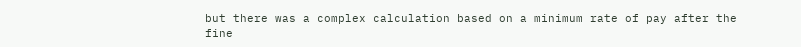but there was a complex calculation based on a minimum rate of pay after the fine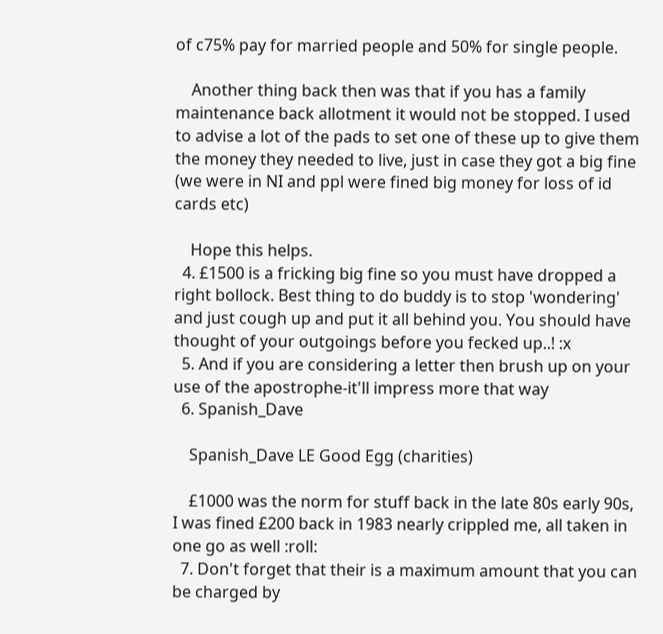of c75% pay for married people and 50% for single people.

    Another thing back then was that if you has a family maintenance back allotment it would not be stopped. I used to advise a lot of the pads to set one of these up to give them the money they needed to live, just in case they got a big fine (we were in NI and ppl were fined big money for loss of id cards etc)

    Hope this helps.
  4. £1500 is a fricking big fine so you must have dropped a right bollock. Best thing to do buddy is to stop 'wondering' and just cough up and put it all behind you. You should have thought of your outgoings before you fecked up..! :x
  5. And if you are considering a letter then brush up on your use of the apostrophe-it'll impress more that way
  6. Spanish_Dave

    Spanish_Dave LE Good Egg (charities)

    £1000 was the norm for stuff back in the late 80s early 90s, I was fined £200 back in 1983 nearly crippled me, all taken in one go as well :roll:
  7. Don't forget that their is a maximum amount that you can be charged by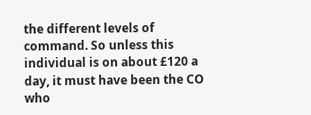the different levels of command. So unless this individual is on about £120 a day, it must have been the CO who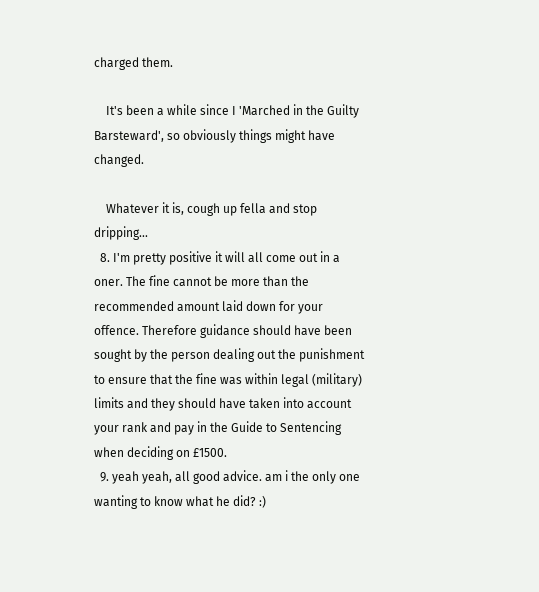charged them.

    It's been a while since I 'Marched in the Guilty Barsteward', so obviously things might have changed.

    Whatever it is, cough up fella and stop dripping...
  8. I'm pretty positive it will all come out in a oner. The fine cannot be more than the recommended amount laid down for your offence. Therefore guidance should have been sought by the person dealing out the punishment to ensure that the fine was within legal (military) limits and they should have taken into account your rank and pay in the Guide to Sentencing when deciding on £1500.
  9. yeah yeah, all good advice. am i the only one wanting to know what he did? :)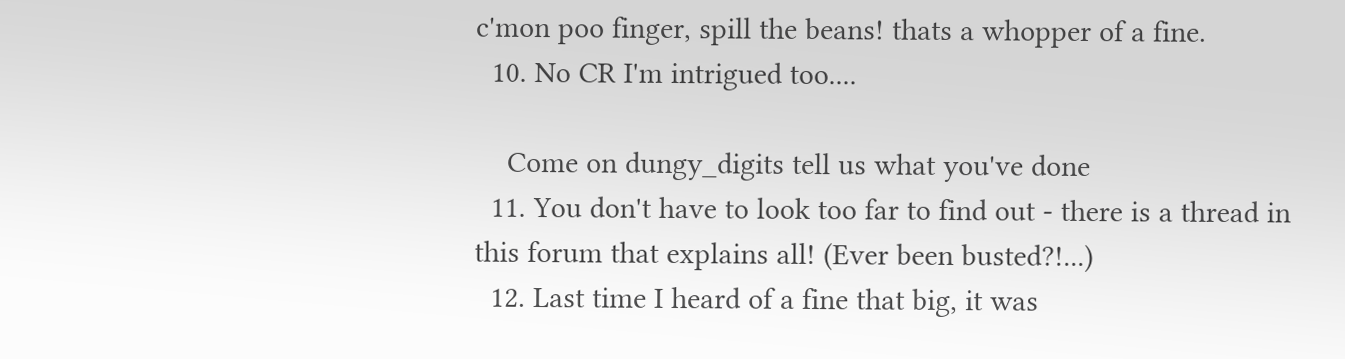c'mon poo finger, spill the beans! thats a whopper of a fine.
  10. No CR I'm intrigued too....

    Come on dungy_digits tell us what you've done
  11. You don't have to look too far to find out - there is a thread in this forum that explains all! (Ever been busted?!...)
  12. Last time I heard of a fine that big, it was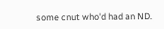some cnut who'd had an ND.